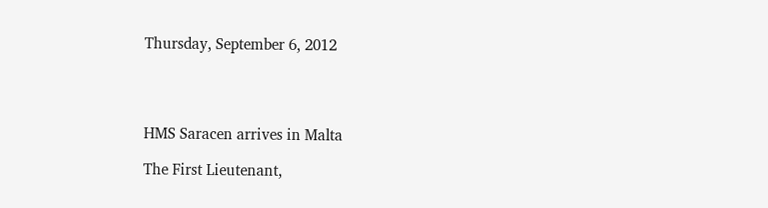Thursday, September 6, 2012




HMS Saracen arrives in Malta

The First Lieutenant,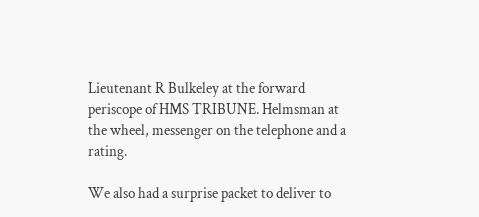Lieutenant R Bulkeley at the forward periscope of HMS TRIBUNE. Helmsman at the wheel, messenger on the telephone and a rating.

We also had a surprise packet to deliver to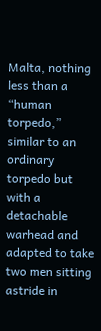Malta, nothing less than a “human torpedo,” similar to an ordinary torpedo but with a detachable warhead and adapted to take two men sitting astride in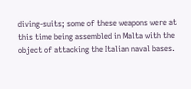diving-suits; some of these weapons were at this time being assembled in Malta with the object of attacking the Italian naval bases.